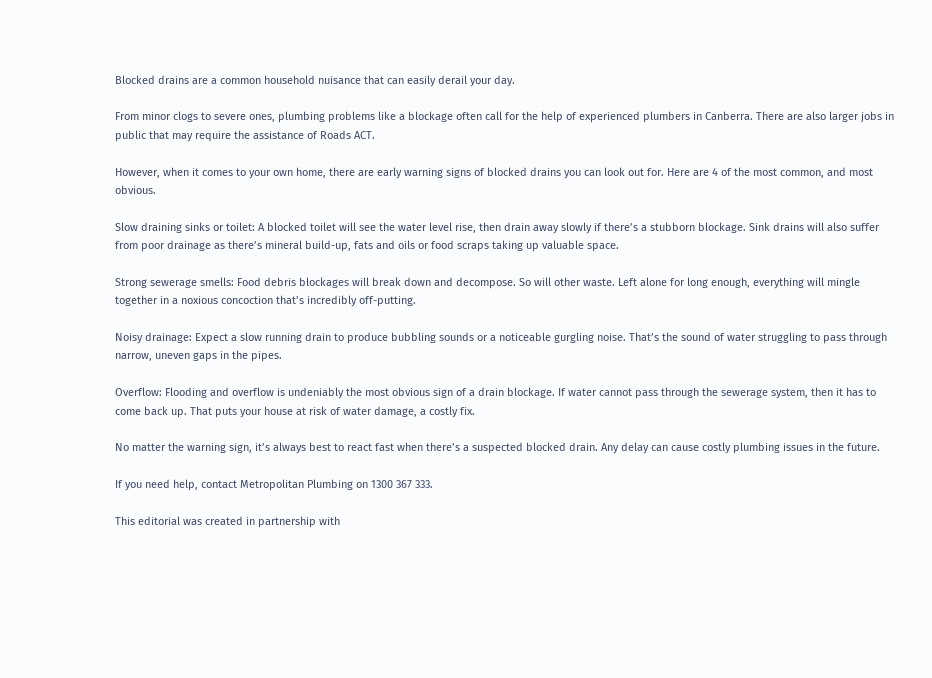Blocked drains are a common household nuisance that can easily derail your day.

From minor clogs to severe ones, plumbing problems like a blockage often call for the help of experienced plumbers in Canberra. There are also larger jobs in public that may require the assistance of Roads ACT.

However, when it comes to your own home, there are early warning signs of blocked drains you can look out for. Here are 4 of the most common, and most obvious.

Slow draining sinks or toilet: A blocked toilet will see the water level rise, then drain away slowly if there’s a stubborn blockage. Sink drains will also suffer from poor drainage as there’s mineral build-up, fats and oils or food scraps taking up valuable space.

Strong sewerage smells: Food debris blockages will break down and decompose. So will other waste. Left alone for long enough, everything will mingle together in a noxious concoction that’s incredibly off-putting.

Noisy drainage: Expect a slow running drain to produce bubbling sounds or a noticeable gurgling noise. That’s the sound of water struggling to pass through narrow, uneven gaps in the pipes.

Overflow: Flooding and overflow is undeniably the most obvious sign of a drain blockage. If water cannot pass through the sewerage system, then it has to come back up. That puts your house at risk of water damage, a costly fix.

No matter the warning sign, it’s always best to react fast when there’s a suspected blocked drain. Any delay can cause costly plumbing issues in the future.

If you need help, contact Metropolitan Plumbing on 1300 367 333.

This editorial was created in partnership with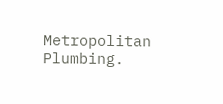Metropolitan Plumbing.